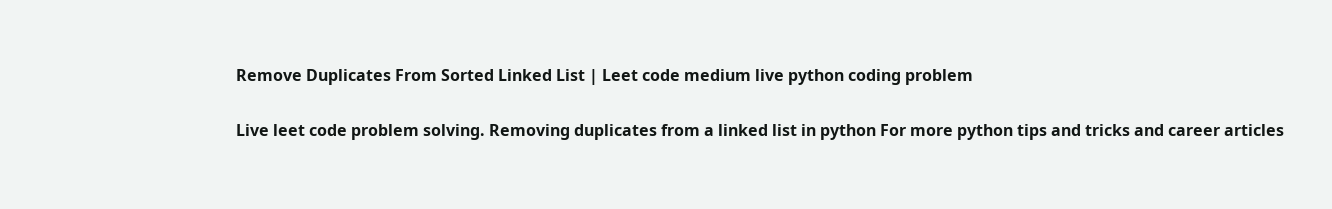Remove Duplicates From Sorted Linked List | Leet code medium live python coding problem

Live leet code problem solving. Removing duplicates from a linked list in python For more python tips and tricks and career articles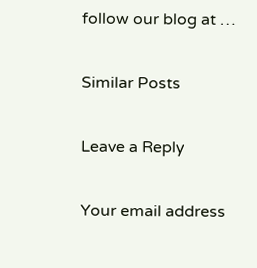follow our blog at …

Similar Posts

Leave a Reply

Your email address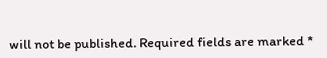will not be published. Required fields are marked *